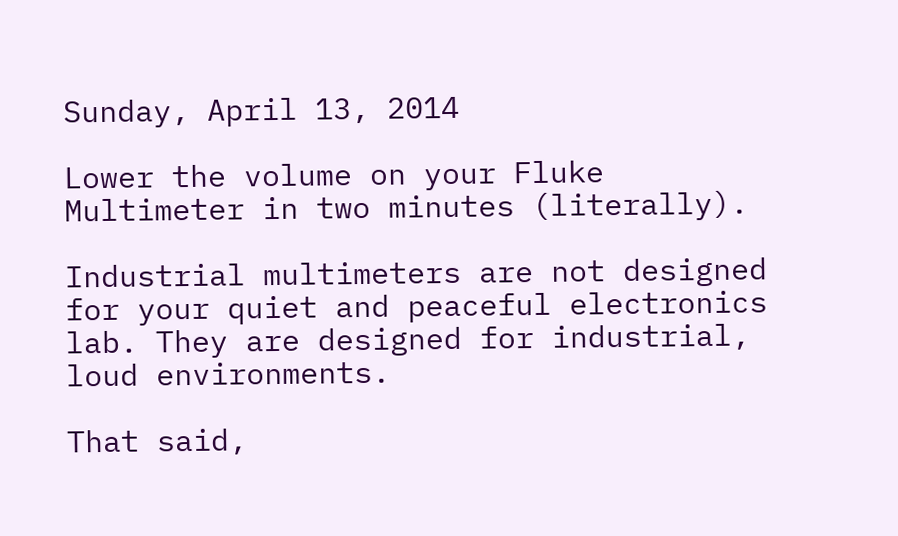Sunday, April 13, 2014

Lower the volume on your Fluke Multimeter in two minutes (literally).

Industrial multimeters are not designed for your quiet and peaceful electronics lab. They are designed for industrial, loud environments.

That said,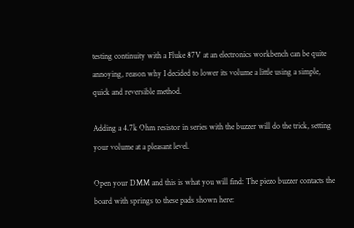testing continuity with a Fluke 87V at an electronics workbench can be quite annoying, reason why I decided to lower its volume a little using a simple, quick and reversible method.

Adding a 4.7k Ohm resistor in series with the buzzer will do the trick, setting your volume at a pleasant level.

Open your DMM and this is what you will find: The piezo buzzer contacts the board with springs to these pads shown here: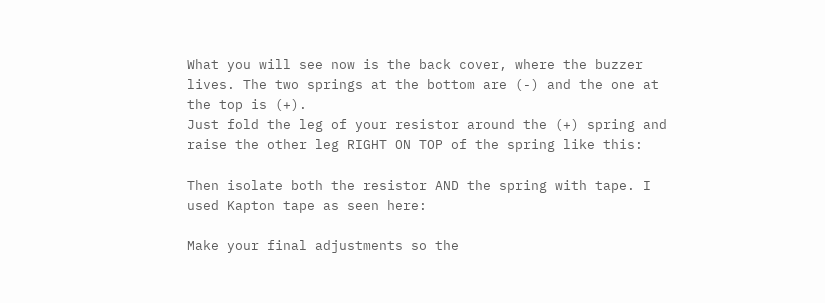What you will see now is the back cover, where the buzzer lives. The two springs at the bottom are (-) and the one at the top is (+).
Just fold the leg of your resistor around the (+) spring and raise the other leg RIGHT ON TOP of the spring like this:

Then isolate both the resistor AND the spring with tape. I used Kapton tape as seen here:

Make your final adjustments so the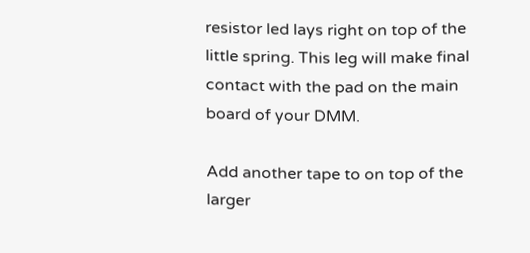resistor led lays right on top of the little spring. This leg will make final contact with the pad on the main board of your DMM.

Add another tape to on top of the larger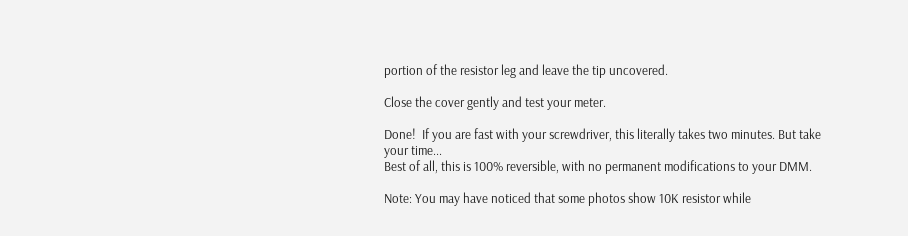portion of the resistor leg and leave the tip uncovered.

Close the cover gently and test your meter.

Done!  If you are fast with your screwdriver, this literally takes two minutes. But take your time...
Best of all, this is 100% reversible, with no permanent modifications to your DMM.

Note: You may have noticed that some photos show 10K resistor while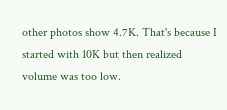other photos show 4.7K. That's because I started with 10K but then realized volume was too low.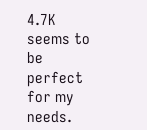4.7K seems to be perfect for my needs.